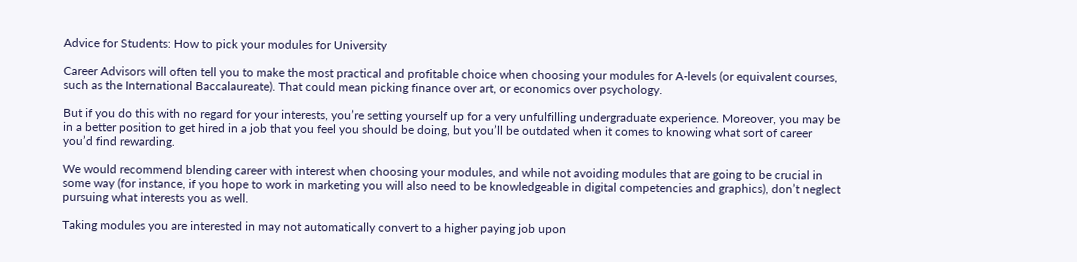Advice for Students: How to pick your modules for University

Career Advisors will often tell you to make the most practical and profitable choice when choosing your modules for A-levels (or equivalent courses, such as the International Baccalaureate). That could mean picking finance over art, or economics over psychology.

But if you do this with no regard for your interests, you’re setting yourself up for a very unfulfilling undergraduate experience. Moreover, you may be in a better position to get hired in a job that you feel you should be doing, but you’ll be outdated when it comes to knowing what sort of career you’d find rewarding.

We would recommend blending career with interest when choosing your modules, and while not avoiding modules that are going to be crucial in some way (for instance, if you hope to work in marketing you will also need to be knowledgeable in digital competencies and graphics), don’t neglect pursuing what interests you as well.

Taking modules you are interested in may not automatically convert to a higher paying job upon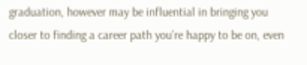graduation, however may be influential in bringing you closer to finding a career path you’re happy to be on, even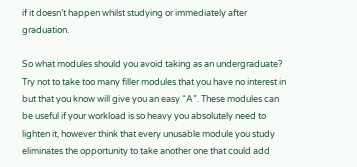if it doesn’t happen whilst studying or immediately after graduation.

So what modules should you avoid taking as an undergraduate? Try not to take too many filler modules that you have no interest in but that you know will give you an easy “A”. These modules can be useful if your workload is so heavy you absolutely need to lighten it, however think that every unusable module you study eliminates the opportunity to take another one that could add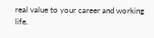real value to your career and working life.